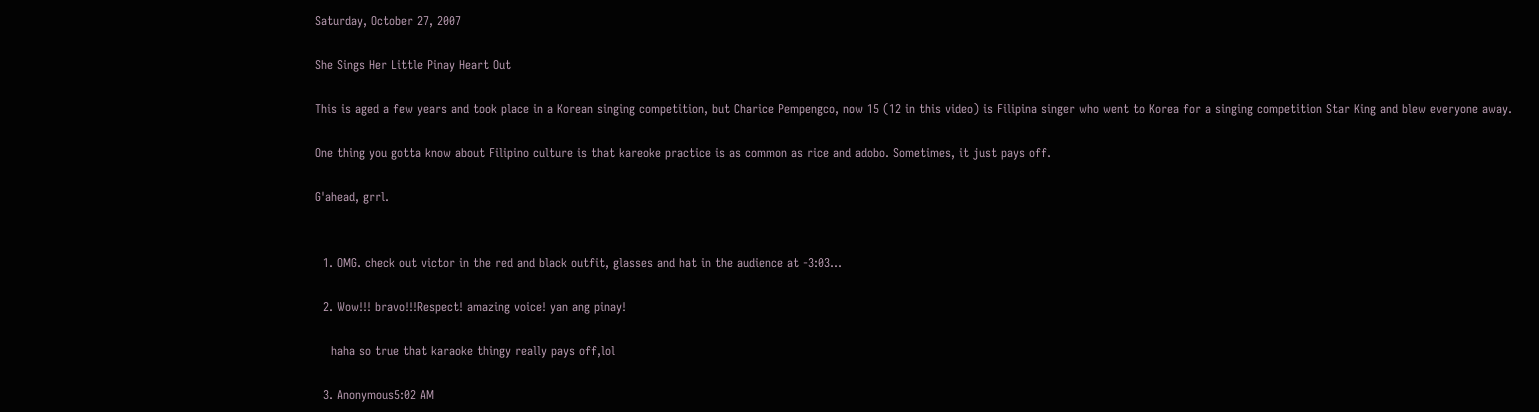Saturday, October 27, 2007

She Sings Her Little Pinay Heart Out

This is aged a few years and took place in a Korean singing competition, but Charice Pempengco, now 15 (12 in this video) is Filipina singer who went to Korea for a singing competition Star King and blew everyone away.

One thing you gotta know about Filipino culture is that kareoke practice is as common as rice and adobo. Sometimes, it just pays off.

G'ahead, grrl.


  1. OMG. check out victor in the red and black outfit, glasses and hat in the audience at -3:03...

  2. Wow!!! bravo!!!Respect! amazing voice! yan ang pinay!

    haha so true that karaoke thingy really pays off,lol

  3. Anonymous5:02 AM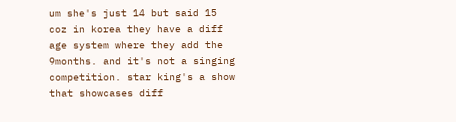um she's just 14 but said 15 coz in korea they have a diff age system where they add the 9months. and it's not a singing competition. star king's a show that showcases diff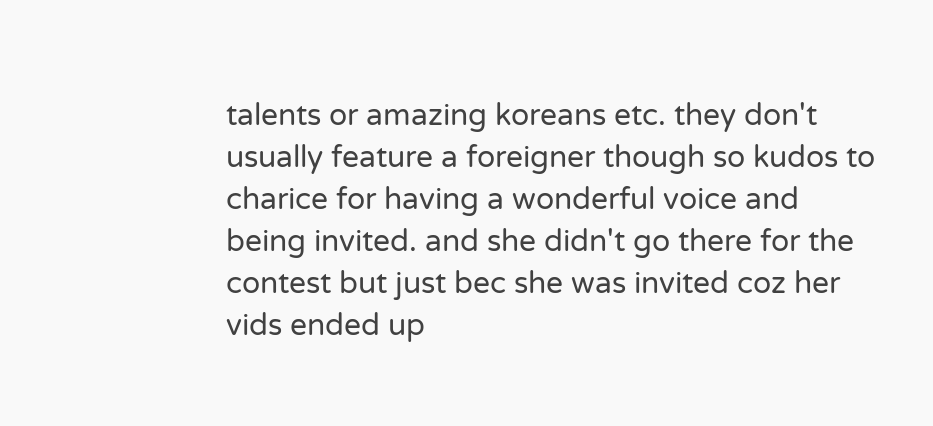talents or amazing koreans etc. they don't usually feature a foreigner though so kudos to charice for having a wonderful voice and being invited. and she didn't go there for the contest but just bec she was invited coz her vids ended up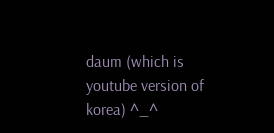daum (which is youtube version of korea) ^_^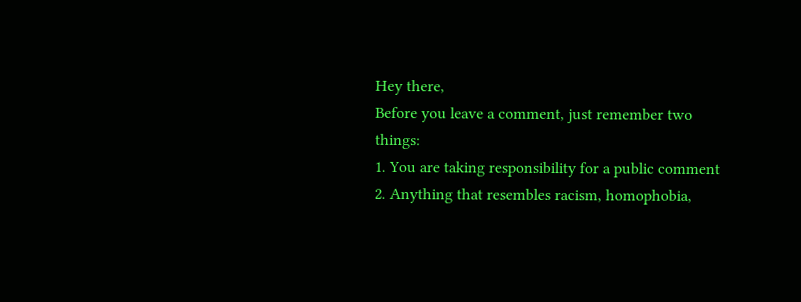Hey there,
Before you leave a comment, just remember two things:
1. You are taking responsibility for a public comment
2. Anything that resembles racism, homophobia,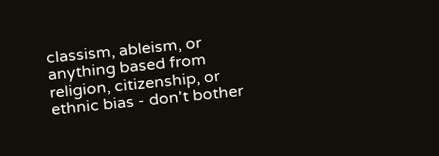classism, ableism, or anything based from religion, citizenship, or ethnic bias - don't bother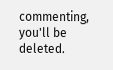commenting, you'll be deleted.